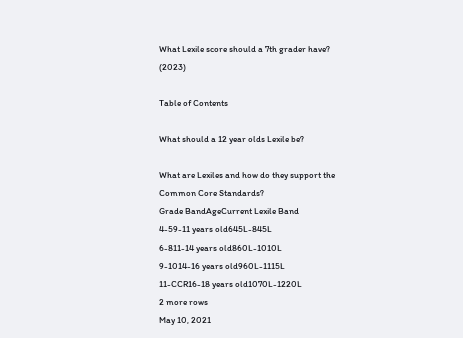What Lexile score should a 7th grader have? (2023)

Table of Contents

What should a 12 year olds Lexile be?

What are Lexiles and how do they support the Common Core Standards?
Grade BandAgeCurrent Lexile Band
4-59-11 years old645L-845L
6-811-14 years old860L-1010L
9-1014-16 years old960L-1115L
11-CCR16-18 years old1070L-1220L
2 more rows
May 10, 2021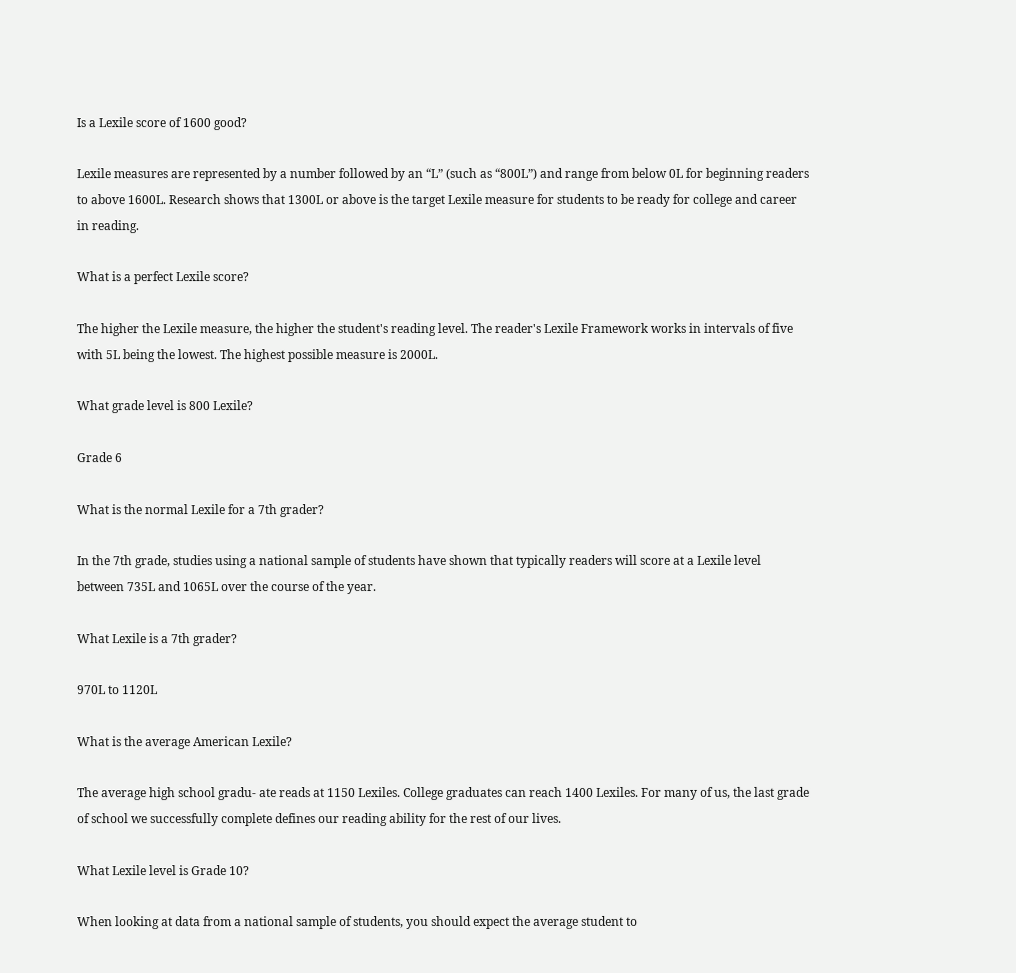Is a Lexile score of 1600 good?

Lexile measures are represented by a number followed by an “L” (such as “800L”) and range from below 0L for beginning readers to above 1600L. Research shows that 1300L or above is the target Lexile measure for students to be ready for college and career in reading.

What is a perfect Lexile score?

The higher the Lexile measure, the higher the student's reading level. The reader's Lexile Framework works in intervals of five with 5L being the lowest. The highest possible measure is 2000L.

What grade level is 800 Lexile?

Grade 6

What is the normal Lexile for a 7th grader?

In the 7th grade, studies using a national sample of students have shown that typically readers will score at a Lexile level between 735L and 1065L over the course of the year.

What Lexile is a 7th grader?

970L to 1120L

What is the average American Lexile?

The average high school gradu- ate reads at 1150 Lexiles. College graduates can reach 1400 Lexiles. For many of us, the last grade of school we successfully complete defines our reading ability for the rest of our lives.

What Lexile level is Grade 10?

When looking at data from a national sample of students, you should expect the average student to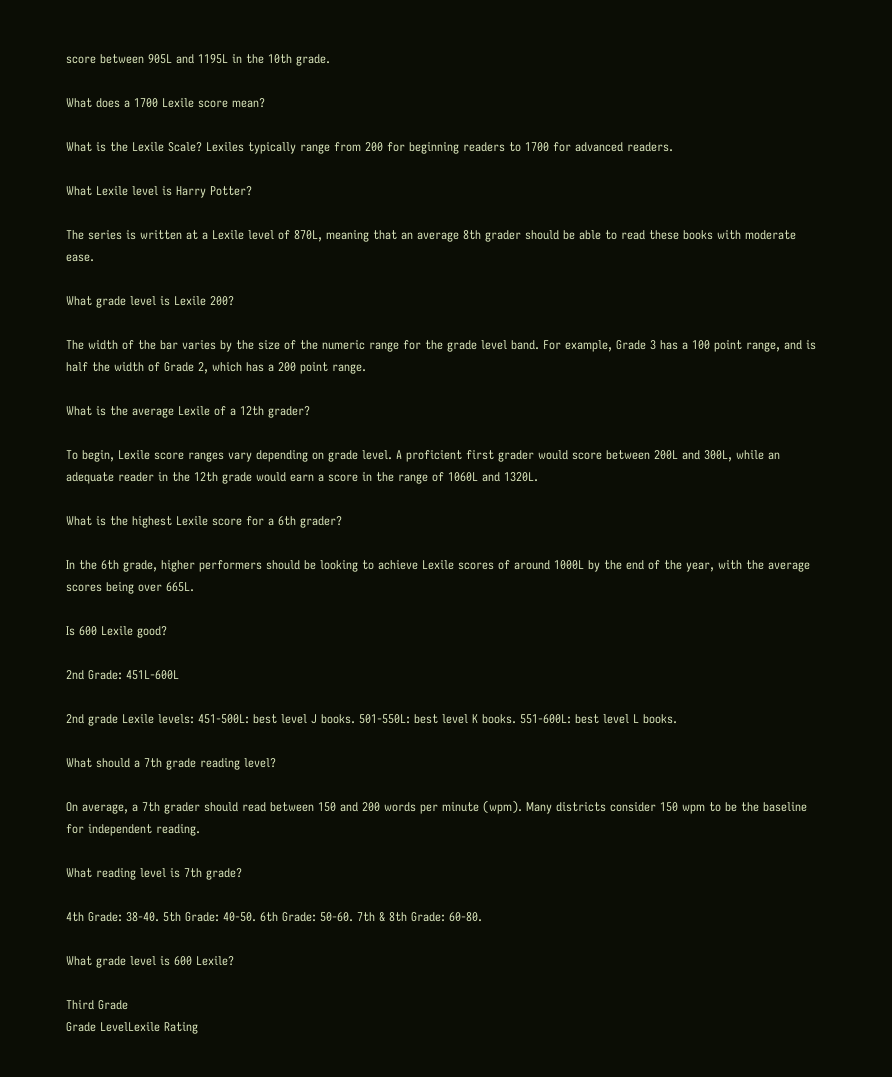score between 905L and 1195L in the 10th grade.

What does a 1700 Lexile score mean?

What is the Lexile Scale? Lexiles typically range from 200 for beginning readers to 1700 for advanced readers.

What Lexile level is Harry Potter?

The series is written at a Lexile level of 870L, meaning that an average 8th grader should be able to read these books with moderate ease.

What grade level is Lexile 200?

The width of the bar varies by the size of the numeric range for the grade level band. For example, Grade 3 has a 100 point range, and is half the width of Grade 2, which has a 200 point range.

What is the average Lexile of a 12th grader?

To begin, Lexile score ranges vary depending on grade level. A proficient first grader would score between 200L and 300L, while an adequate reader in the 12th grade would earn a score in the range of 1060L and 1320L.

What is the highest Lexile score for a 6th grader?

In the 6th grade, higher performers should be looking to achieve Lexile scores of around 1000L by the end of the year, with the average scores being over 665L.

Is 600 Lexile good?

2nd Grade: 451L-600L

2nd grade Lexile levels: 451-500L: best level J books. 501-550L: best level K books. 551-600L: best level L books.

What should a 7th grade reading level?

On average, a 7th grader should read between 150 and 200 words per minute (wpm). Many districts consider 150 wpm to be the baseline for independent reading.

What reading level is 7th grade?

4th Grade: 38-40. 5th Grade: 40-50. 6th Grade: 50-60. 7th & 8th Grade: 60-80.

What grade level is 600 Lexile?

Third Grade
Grade LevelLexile Rating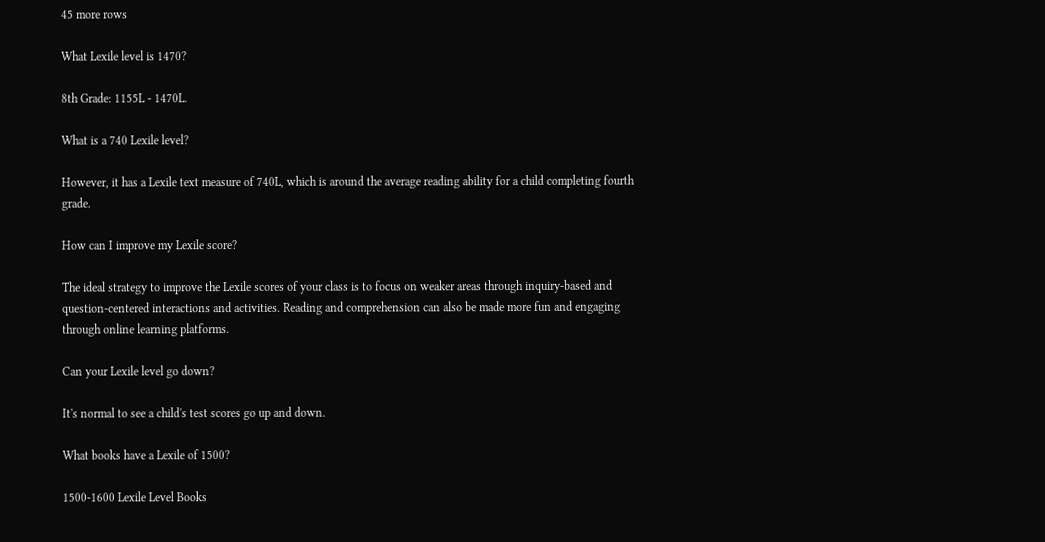45 more rows

What Lexile level is 1470?

8th Grade: 1155L - 1470L.

What is a 740 Lexile level?

However, it has a Lexile text measure of 740L, which is around the average reading ability for a child completing fourth grade.

How can I improve my Lexile score?

The ideal strategy to improve the Lexile scores of your class is to focus on weaker areas through inquiry-based and question-centered interactions and activities. Reading and comprehension can also be made more fun and engaging through online learning platforms.

Can your Lexile level go down?

It's normal to see a child's test scores go up and down.

What books have a Lexile of 1500?

1500-1600 Lexile Level Books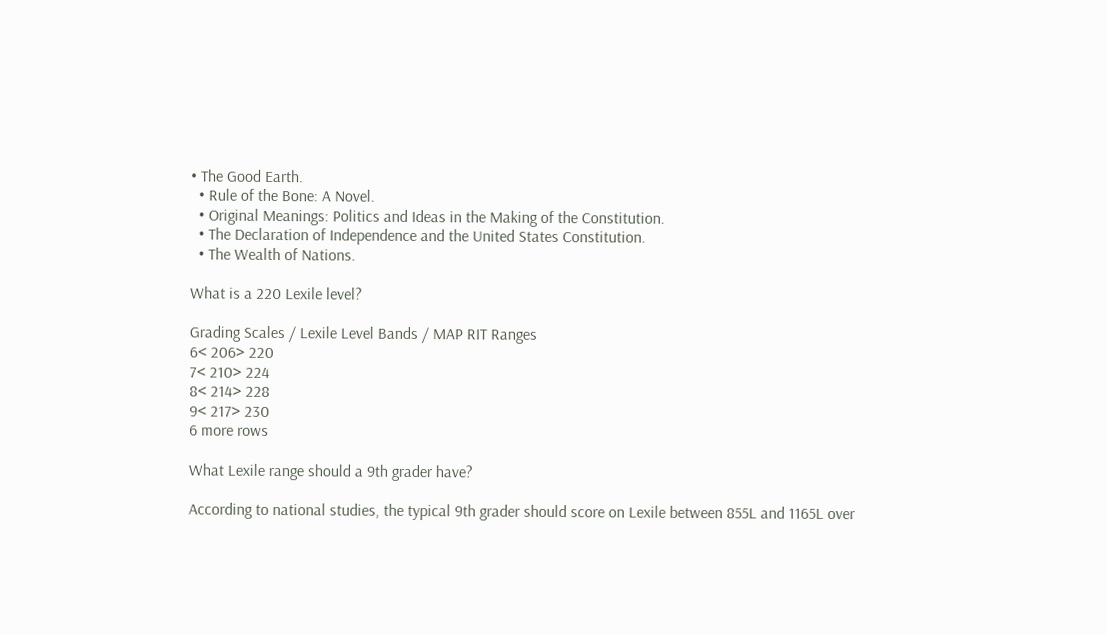• The Good Earth.
  • Rule of the Bone: A Novel.
  • Original Meanings: Politics and Ideas in the Making of the Constitution.
  • The Declaration of Independence and the United States Constitution.
  • The Wealth of Nations.

What is a 220 Lexile level?

Grading Scales / Lexile Level Bands / MAP RIT Ranges
6< 206> 220
7< 210> 224
8< 214> 228
9< 217> 230
6 more rows

What Lexile range should a 9th grader have?

According to national studies, the typical 9th grader should score on Lexile between 855L and 1165L over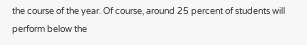the course of the year. Of course, around 25 percent of students will perform below the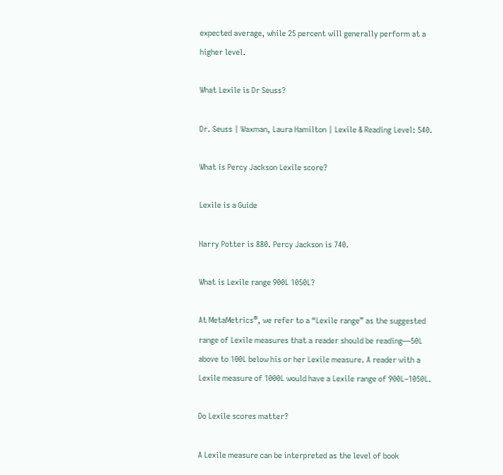expected average, while 25 percent will generally perform at a higher level.

What Lexile is Dr Seuss?

Dr. Seuss | Waxman, Laura Hamilton | Lexile & Reading Level: 540.

What is Percy Jackson Lexile score?

Lexile is a Guide

Harry Potter is 880. Percy Jackson is 740.

What is Lexile range 900L 1050L?

At MetaMetrics®, we refer to a “Lexile range” as the suggested range of Lexile measures that a reader should be reading—50L above to 100L below his or her Lexile measure. A reader with a Lexile measure of 1000L would have a Lexile range of 900L–1050L.

Do Lexile scores matter?

A Lexile measure can be interpreted as the level of book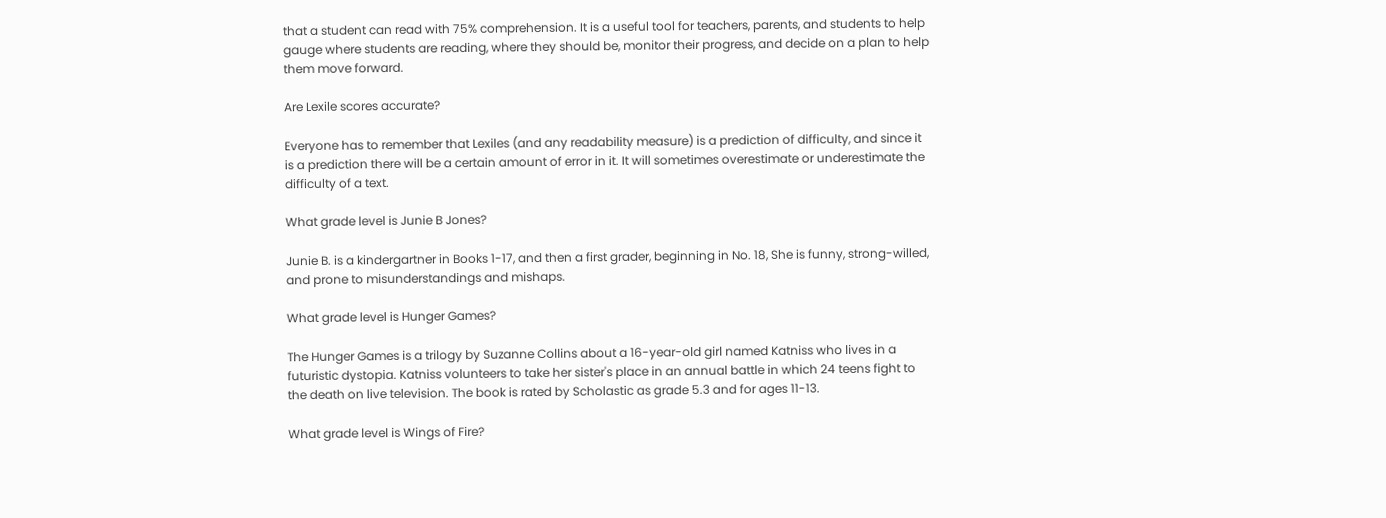that a student can read with 75% comprehension. It is a useful tool for teachers, parents, and students to help gauge where students are reading, where they should be, monitor their progress, and decide on a plan to help them move forward.

Are Lexile scores accurate?

Everyone has to remember that Lexiles (and any readability measure) is a prediction of difficulty, and since it is a prediction there will be a certain amount of error in it. It will sometimes overestimate or underestimate the difficulty of a text.

What grade level is Junie B Jones?

Junie B. is a kindergartner in Books 1-17, and then a first grader, beginning in No. 18, She is funny, strong-willed, and prone to misunderstandings and mishaps.

What grade level is Hunger Games?

The Hunger Games is a trilogy by Suzanne Collins about a 16-year-old girl named Katniss who lives in a futuristic dystopia. Katniss volunteers to take her sister's place in an annual battle in which 24 teens fight to the death on live television. The book is rated by Scholastic as grade 5.3 and for ages 11-13.

What grade level is Wings of Fire?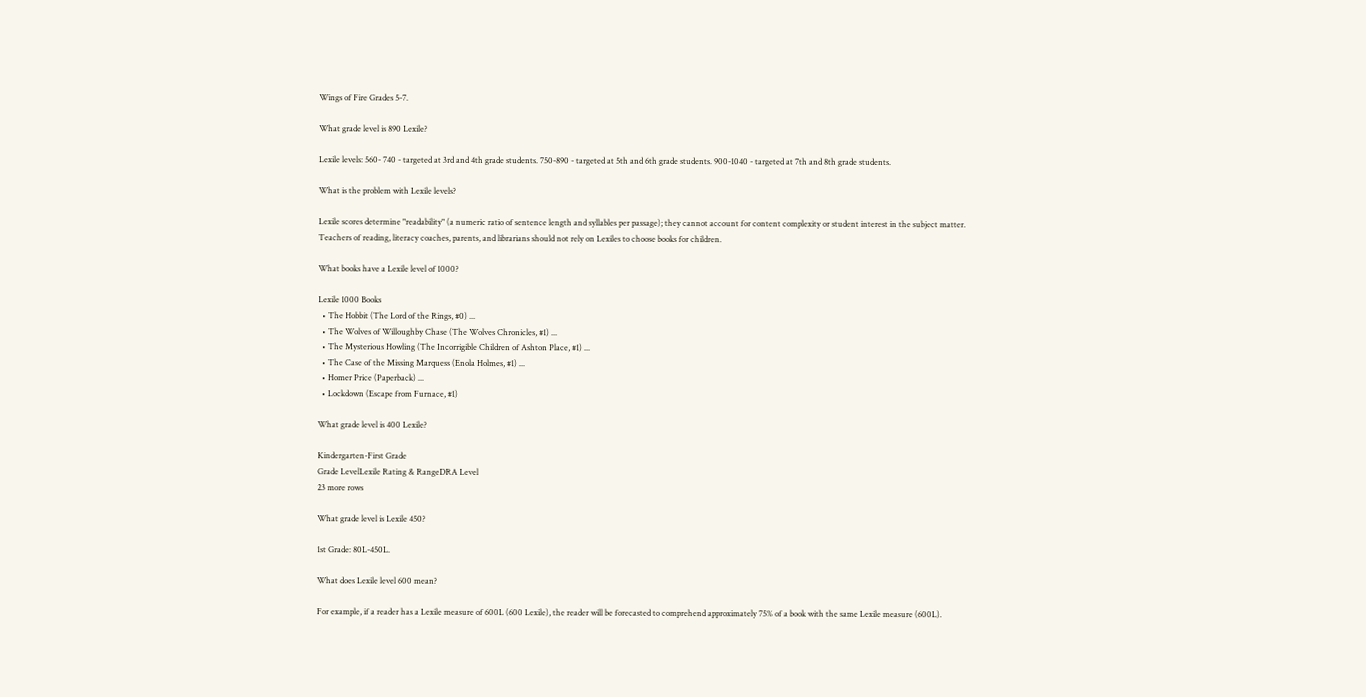Wings of Fire Grades 5-7.

What grade level is 890 Lexile?

Lexile levels: 560- 740 - targeted at 3rd and 4th grade students. 750-890 - targeted at 5th and 6th grade students. 900-1040 - targeted at 7th and 8th grade students.

What is the problem with Lexile levels?

Lexile scores determine "readability" (a numeric ratio of sentence length and syllables per passage); they cannot account for content complexity or student interest in the subject matter. Teachers of reading, literacy coaches, parents, and librarians should not rely on Lexiles to choose books for children.

What books have a Lexile level of 1000?

Lexile 1000 Books
  • The Hobbit (The Lord of the Rings, #0) ...
  • The Wolves of Willoughby Chase (The Wolves Chronicles, #1) ...
  • The Mysterious Howling (The Incorrigible Children of Ashton Place, #1) ...
  • The Case of the Missing Marquess (Enola Holmes, #1) ...
  • Homer Price (Paperback) ...
  • Lockdown (Escape from Furnace, #1)

What grade level is 400 Lexile?

Kindergarten-First Grade
Grade LevelLexile Rating & RangeDRA Level
23 more rows

What grade level is Lexile 450?

1st Grade: 80L-450L.

What does Lexile level 600 mean?

For example, if a reader has a Lexile measure of 600L (600 Lexile), the reader will be forecasted to comprehend approximately 75% of a book with the same Lexile measure (600L).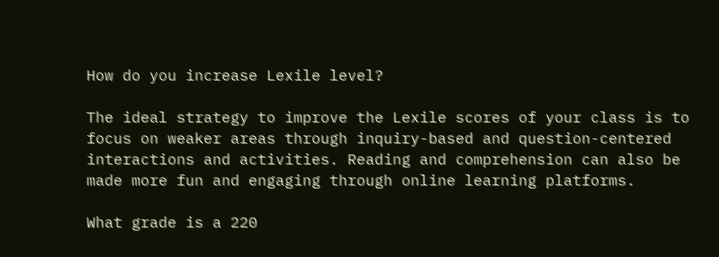How do you increase Lexile level?

The ideal strategy to improve the Lexile scores of your class is to focus on weaker areas through inquiry-based and question-centered interactions and activities. Reading and comprehension can also be made more fun and engaging through online learning platforms.

What grade is a 220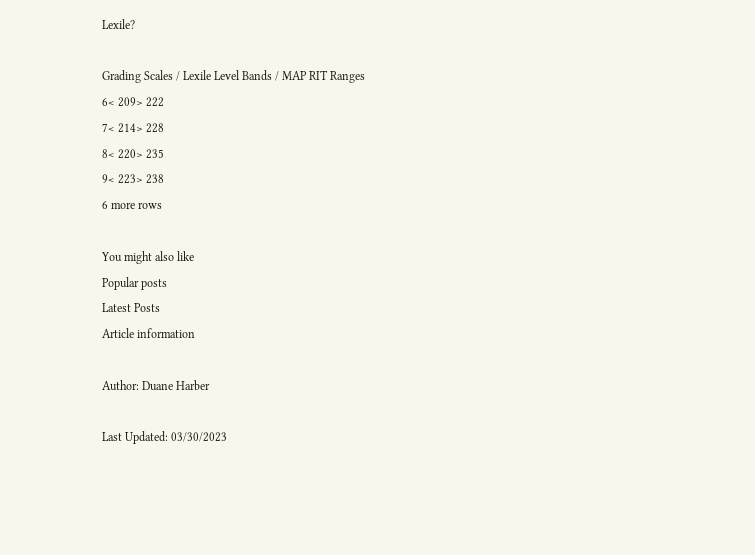Lexile?

Grading Scales / Lexile Level Bands / MAP RIT Ranges
6< 209> 222
7< 214> 228
8< 220> 235
9< 223> 238
6 more rows

You might also like
Popular posts
Latest Posts
Article information

Author: Duane Harber

Last Updated: 03/30/2023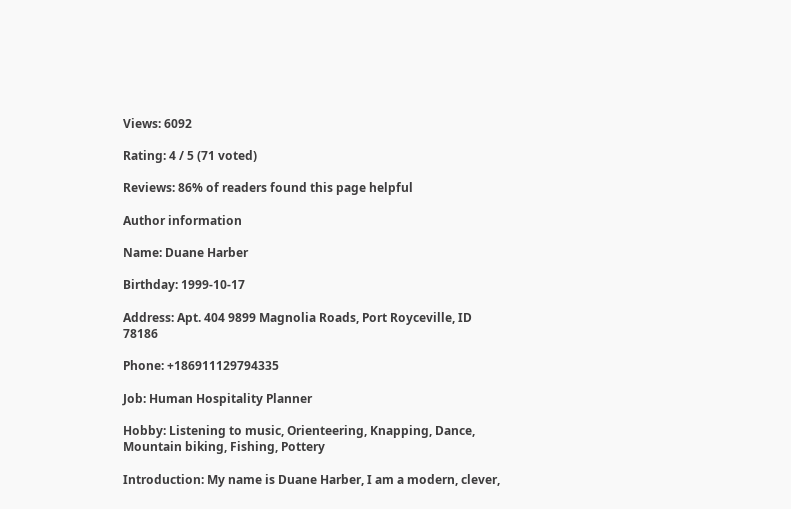Views: 6092

Rating: 4 / 5 (71 voted)

Reviews: 86% of readers found this page helpful

Author information

Name: Duane Harber

Birthday: 1999-10-17

Address: Apt. 404 9899 Magnolia Roads, Port Royceville, ID 78186

Phone: +186911129794335

Job: Human Hospitality Planner

Hobby: Listening to music, Orienteering, Knapping, Dance, Mountain biking, Fishing, Pottery

Introduction: My name is Duane Harber, I am a modern, clever,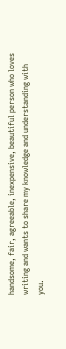handsome, fair, agreeable, inexpensive, beautiful person who loves writing and wants to share my knowledge and understanding with you.